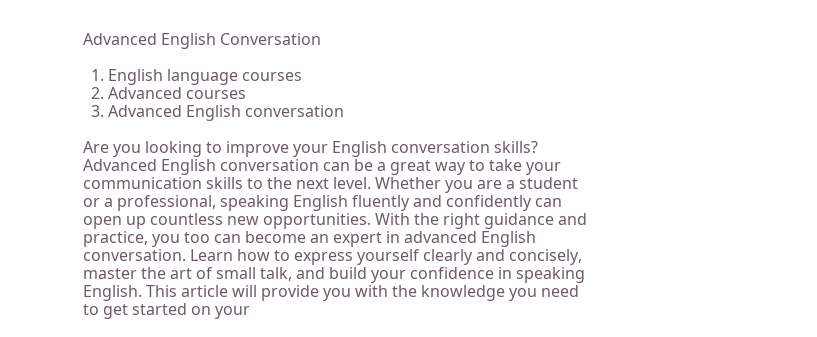Advanced English Conversation

  1. English language courses
  2. Advanced courses
  3. Advanced English conversation

Are you looking to improve your English conversation skills? Advanced English conversation can be a great way to take your communication skills to the next level. Whether you are a student or a professional, speaking English fluently and confidently can open up countless new opportunities. With the right guidance and practice, you too can become an expert in advanced English conversation. Learn how to express yourself clearly and concisely, master the art of small talk, and build your confidence in speaking English. This article will provide you with the knowledge you need to get started on your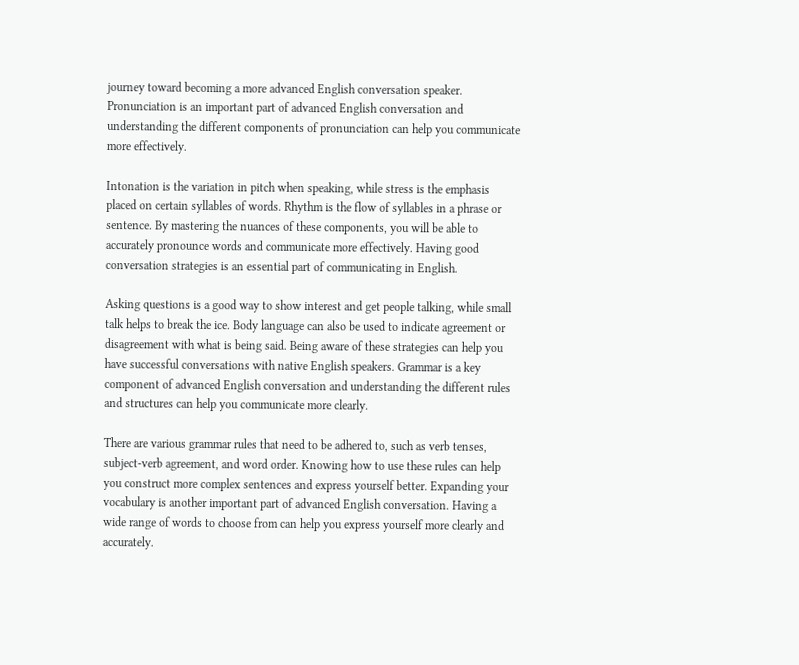journey toward becoming a more advanced English conversation speaker. Pronunciation is an important part of advanced English conversation and understanding the different components of pronunciation can help you communicate more effectively.

Intonation is the variation in pitch when speaking, while stress is the emphasis placed on certain syllables of words. Rhythm is the flow of syllables in a phrase or sentence. By mastering the nuances of these components, you will be able to accurately pronounce words and communicate more effectively. Having good conversation strategies is an essential part of communicating in English.

Asking questions is a good way to show interest and get people talking, while small talk helps to break the ice. Body language can also be used to indicate agreement or disagreement with what is being said. Being aware of these strategies can help you have successful conversations with native English speakers. Grammar is a key component of advanced English conversation and understanding the different rules and structures can help you communicate more clearly.

There are various grammar rules that need to be adhered to, such as verb tenses, subject-verb agreement, and word order. Knowing how to use these rules can help you construct more complex sentences and express yourself better. Expanding your vocabulary is another important part of advanced English conversation. Having a wide range of words to choose from can help you express yourself more clearly and accurately.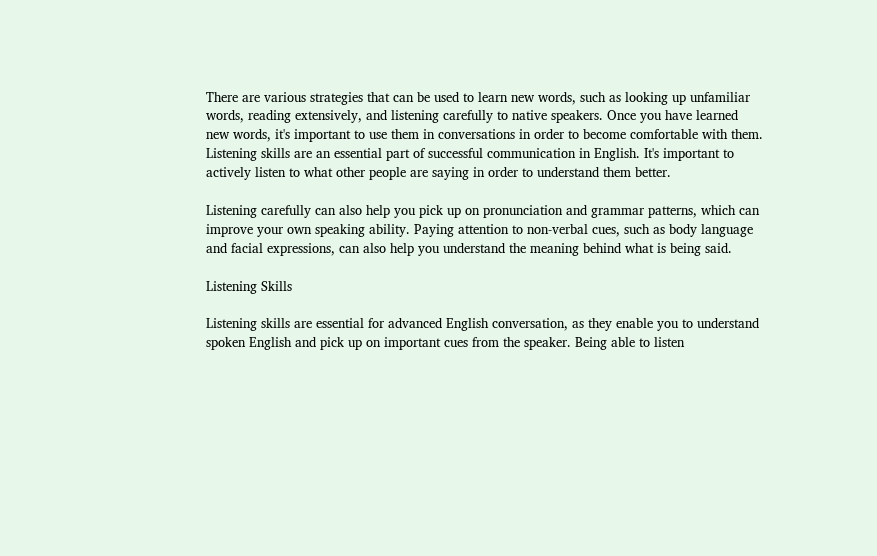There are various strategies that can be used to learn new words, such as looking up unfamiliar words, reading extensively, and listening carefully to native speakers. Once you have learned new words, it's important to use them in conversations in order to become comfortable with them. Listening skills are an essential part of successful communication in English. It's important to actively listen to what other people are saying in order to understand them better.

Listening carefully can also help you pick up on pronunciation and grammar patterns, which can improve your own speaking ability. Paying attention to non-verbal cues, such as body language and facial expressions, can also help you understand the meaning behind what is being said.

Listening Skills

Listening skills are essential for advanced English conversation, as they enable you to understand spoken English and pick up on important cues from the speaker. Being able to listen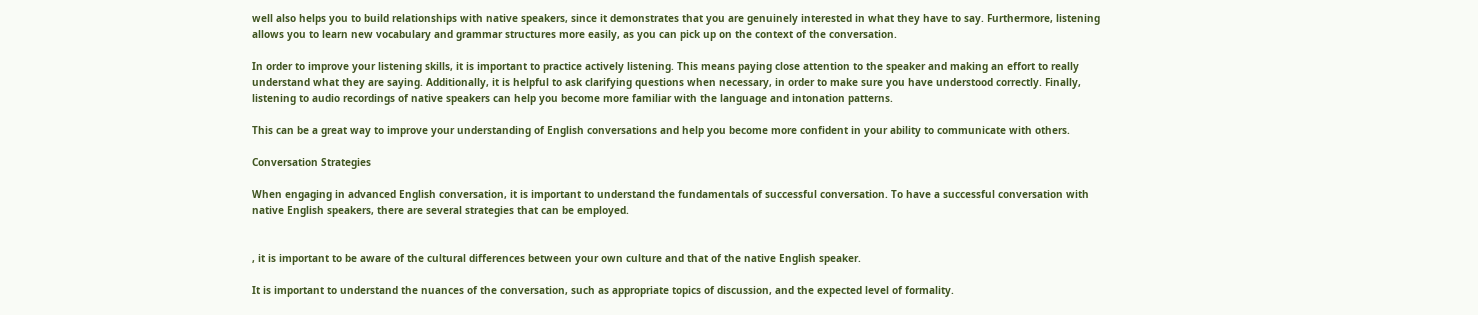well also helps you to build relationships with native speakers, since it demonstrates that you are genuinely interested in what they have to say. Furthermore, listening allows you to learn new vocabulary and grammar structures more easily, as you can pick up on the context of the conversation.

In order to improve your listening skills, it is important to practice actively listening. This means paying close attention to the speaker and making an effort to really understand what they are saying. Additionally, it is helpful to ask clarifying questions when necessary, in order to make sure you have understood correctly. Finally, listening to audio recordings of native speakers can help you become more familiar with the language and intonation patterns.

This can be a great way to improve your understanding of English conversations and help you become more confident in your ability to communicate with others.

Conversation Strategies

When engaging in advanced English conversation, it is important to understand the fundamentals of successful conversation. To have a successful conversation with native English speakers, there are several strategies that can be employed.


, it is important to be aware of the cultural differences between your own culture and that of the native English speaker.

It is important to understand the nuances of the conversation, such as appropriate topics of discussion, and the expected level of formality.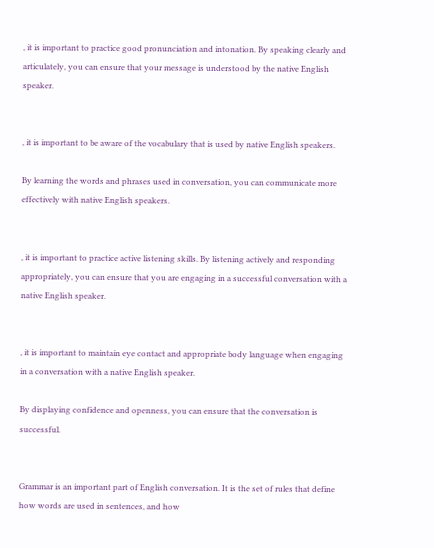, it is important to practice good pronunciation and intonation. By speaking clearly and articulately, you can ensure that your message is understood by the native English speaker.


, it is important to be aware of the vocabulary that is used by native English speakers.

By learning the words and phrases used in conversation, you can communicate more effectively with native English speakers.


, it is important to practice active listening skills. By listening actively and responding appropriately, you can ensure that you are engaging in a successful conversation with a native English speaker.


, it is important to maintain eye contact and appropriate body language when engaging in a conversation with a native English speaker.

By displaying confidence and openness, you can ensure that the conversation is successful.


Grammar is an important part of English conversation. It is the set of rules that define how words are used in sentences, and how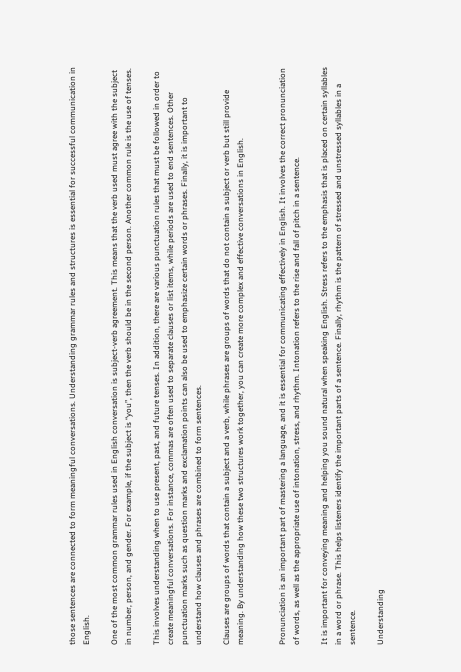those sentences are connected to form meaningful conversations. Understanding grammar rules and structures is essential for successful communication in English.

One of the most common grammar rules used in English conversation is subject-verb agreement. This means that the verb used must agree with the subject in number, person, and gender. For example, if the subject is “you”, then the verb should be in the second person. Another common rule is the use of tenses.

This involves understanding when to use present, past, and future tenses. In addition, there are various punctuation rules that must be followed in order to create meaningful conversations. For instance, commas are often used to separate clauses or list items, while periods are used to end sentences. Other punctuation marks such as question marks and exclamation points can also be used to emphasize certain words or phrases. Finally, it is important to understand how clauses and phrases are combined to form sentences.

Clauses are groups of words that contain a subject and a verb, while phrases are groups of words that do not contain a subject or verb but still provide meaning. By understanding how these two structures work together, you can create more complex and effective conversations in English.


Pronunciation is an important part of mastering a language, and it is essential for communicating effectively in English. It involves the correct pronunciation of words, as well as the appropriate use of intonation, stress, and rhythm. Intonation refers to the rise and fall of pitch in a sentence.

It is important for conveying meaning and helping you sound natural when speaking English. Stress refers to the emphasis that is placed on certain syllables in a word or phrase. This helps listeners identify the important parts of a sentence. Finally, rhythm is the pattern of stressed and unstressed syllables in a sentence.

Understanding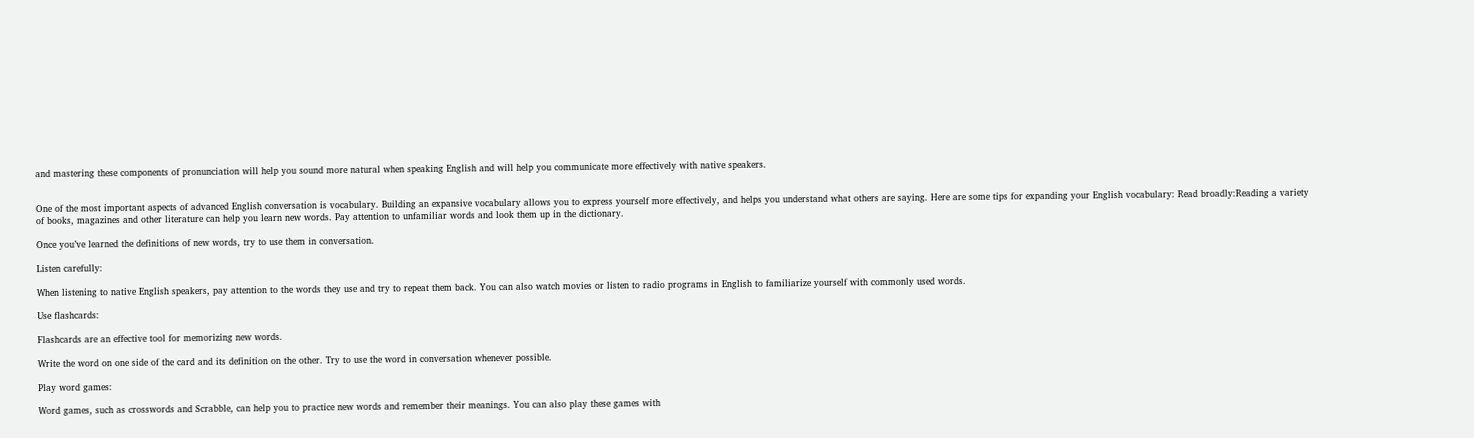and mastering these components of pronunciation will help you sound more natural when speaking English and will help you communicate more effectively with native speakers.


One of the most important aspects of advanced English conversation is vocabulary. Building an expansive vocabulary allows you to express yourself more effectively, and helps you understand what others are saying. Here are some tips for expanding your English vocabulary: Read broadly:Reading a variety of books, magazines and other literature can help you learn new words. Pay attention to unfamiliar words and look them up in the dictionary.

Once you’ve learned the definitions of new words, try to use them in conversation.

Listen carefully:

When listening to native English speakers, pay attention to the words they use and try to repeat them back. You can also watch movies or listen to radio programs in English to familiarize yourself with commonly used words.

Use flashcards:

Flashcards are an effective tool for memorizing new words.

Write the word on one side of the card and its definition on the other. Try to use the word in conversation whenever possible.

Play word games:

Word games, such as crosswords and Scrabble, can help you to practice new words and remember their meanings. You can also play these games with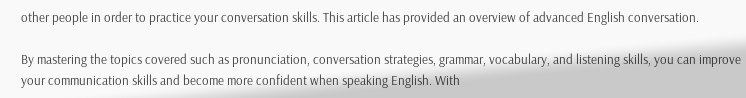other people in order to practice your conversation skills. This article has provided an overview of advanced English conversation.

By mastering the topics covered such as pronunciation, conversation strategies, grammar, vocabulary, and listening skills, you can improve your communication skills and become more confident when speaking English. With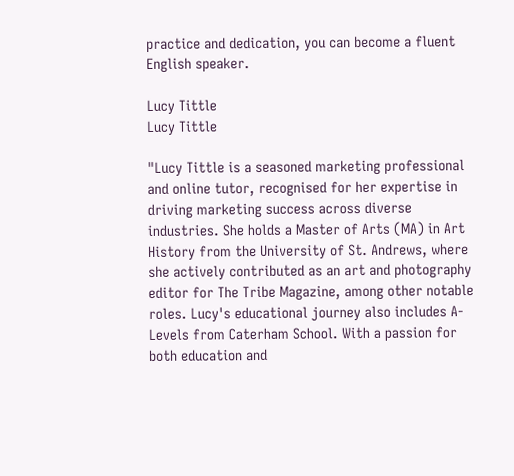practice and dedication, you can become a fluent English speaker.

Lucy Tittle
Lucy Tittle

"Lucy Tittle is a seasoned marketing professional and online tutor, recognised for her expertise in driving marketing success across diverse industries. She holds a Master of Arts (MA) in Art History from the University of St. Andrews, where she actively contributed as an art and photography editor for The Tribe Magazine, among other notable roles. Lucy's educational journey also includes A-Levels from Caterham School. With a passion for both education and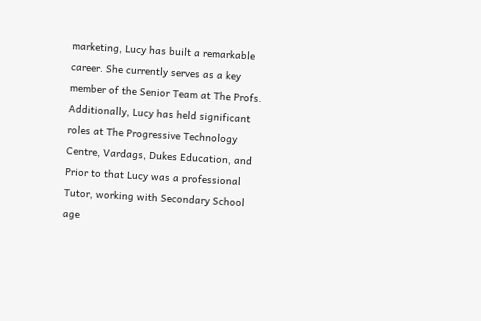marketing, Lucy has built a remarkable career. She currently serves as a key member of the Senior Team at The Profs. Additionally, Lucy has held significant roles at The Progressive Technology Centre, Vardags, Dukes Education, and Prior to that Lucy was a professional Tutor, working with Secondary School age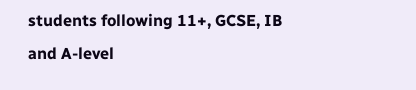students following 11+, GCSE, IB and A-level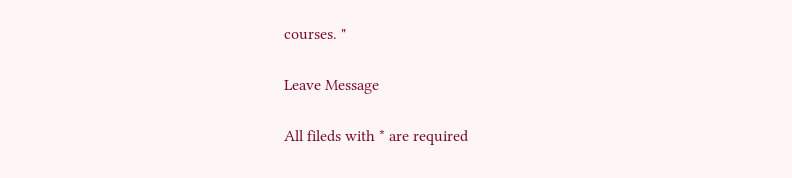courses. "

Leave Message

All fileds with * are required